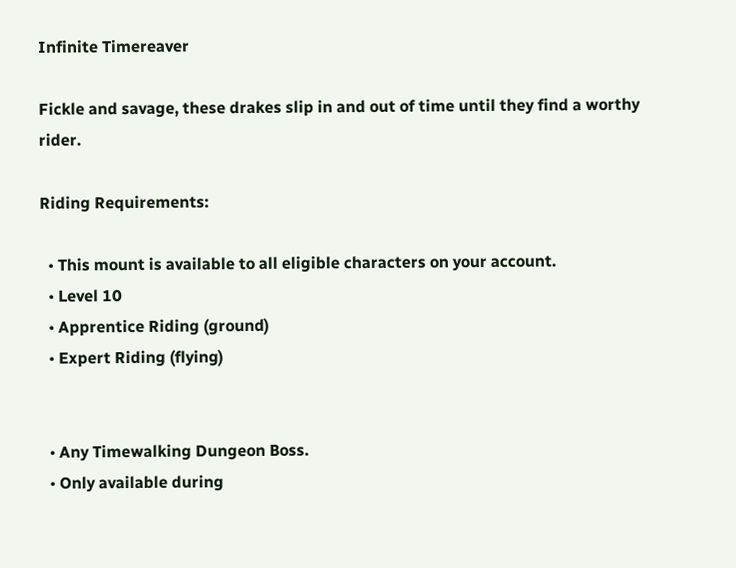Infinite Timereaver

Fickle and savage, these drakes slip in and out of time until they find a worthy rider.

Riding Requirements:

  • This mount is available to all eligible characters on your account.
  • Level 10
  • Apprentice Riding (ground)
  • Expert Riding (flying)


  • Any Timewalking Dungeon Boss.
  • Only available during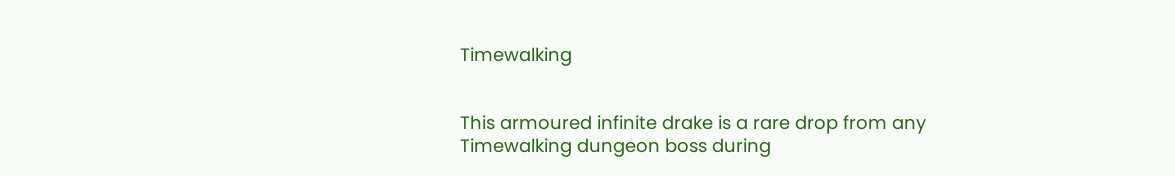Timewalking


This armoured infinite drake is a rare drop from any Timewalking dungeon boss during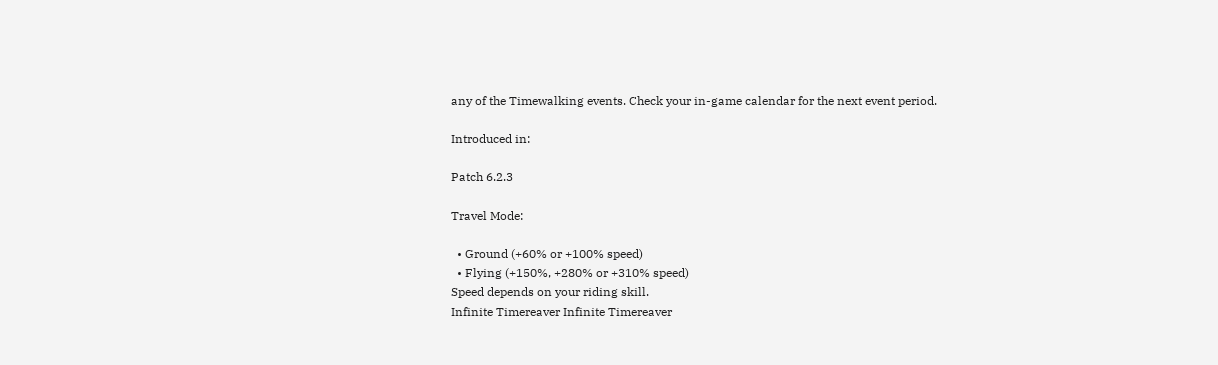any of the Timewalking events. Check your in-game calendar for the next event period.

Introduced in:

Patch 6.2.3

Travel Mode:

  • Ground (+60% or +100% speed)
  • Flying (+150%, +280% or +310% speed)
Speed depends on your riding skill.
Infinite Timereaver Infinite Timereaver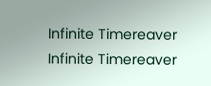Infinite Timereaver Infinite Timereaver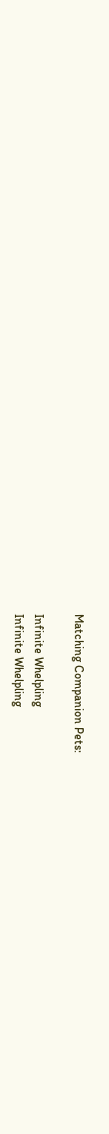Matching Companion Pets:

Infinite Whelpling
Infinite Whelpling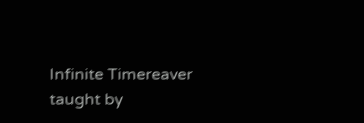Infinite Timereaver taught by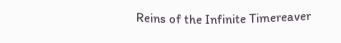Reins of the Infinite Timereaver